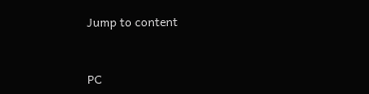Jump to content


PC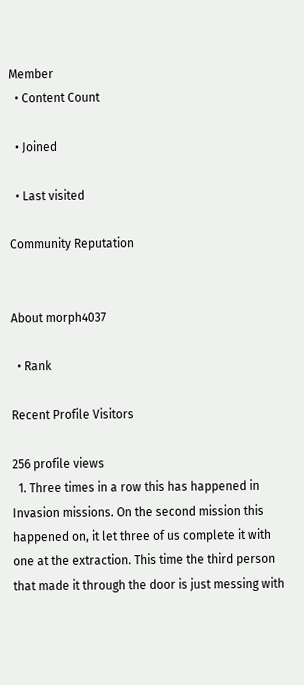Member
  • Content Count

  • Joined

  • Last visited

Community Reputation


About morph4037

  • Rank

Recent Profile Visitors

256 profile views
  1. Three times in a row this has happened in Invasion missions. On the second mission this happened on, it let three of us complete it with one at the extraction. This time the third person that made it through the door is just messing with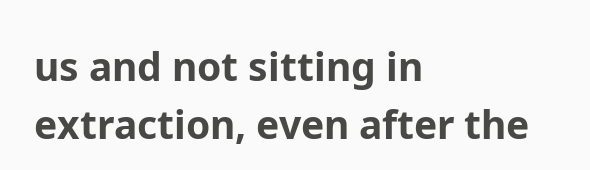us and not sitting in extraction, even after the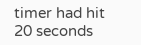timer had hit 20 seconds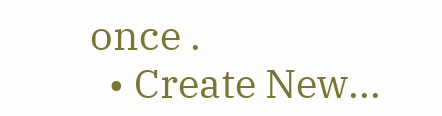once .
  • Create New...